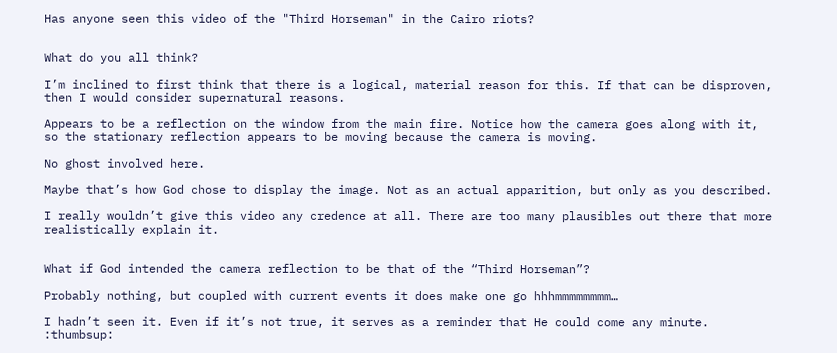Has anyone seen this video of the "Third Horseman" in the Cairo riots?


What do you all think?

I’m inclined to first think that there is a logical, material reason for this. If that can be disproven, then I would consider supernatural reasons.

Appears to be a reflection on the window from the main fire. Notice how the camera goes along with it, so the stationary reflection appears to be moving because the camera is moving.

No ghost involved here.

Maybe that’s how God chose to display the image. Not as an actual apparition, but only as you described.

I really wouldn’t give this video any credence at all. There are too many plausibles out there that more realistically explain it.


What if God intended the camera reflection to be that of the “Third Horseman”?

Probably nothing, but coupled with current events it does make one go hhhmmmmmmmm…

I hadn’t seen it. Even if it’s not true, it serves as a reminder that He could come any minute. :thumbsup: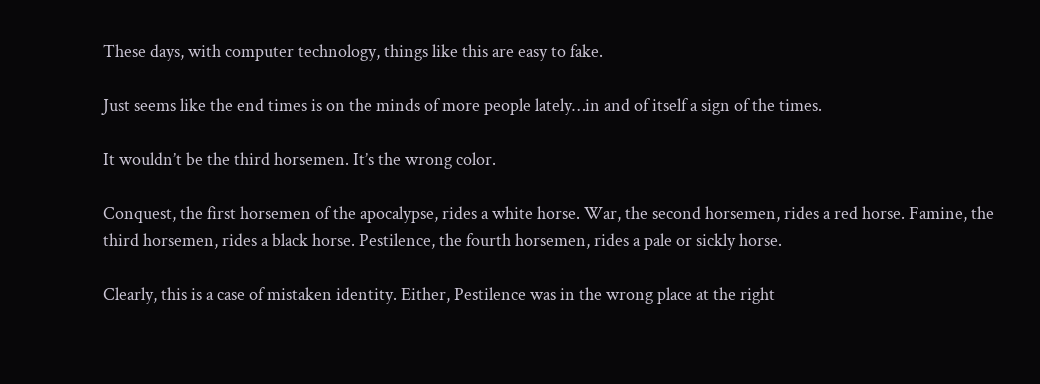These days, with computer technology, things like this are easy to fake.

Just seems like the end times is on the minds of more people lately…in and of itself a sign of the times.

It wouldn’t be the third horsemen. It’s the wrong color.

Conquest, the first horsemen of the apocalypse, rides a white horse. War, the second horsemen, rides a red horse. Famine, the third horsemen, rides a black horse. Pestilence, the fourth horsemen, rides a pale or sickly horse.

Clearly, this is a case of mistaken identity. Either, Pestilence was in the wrong place at the right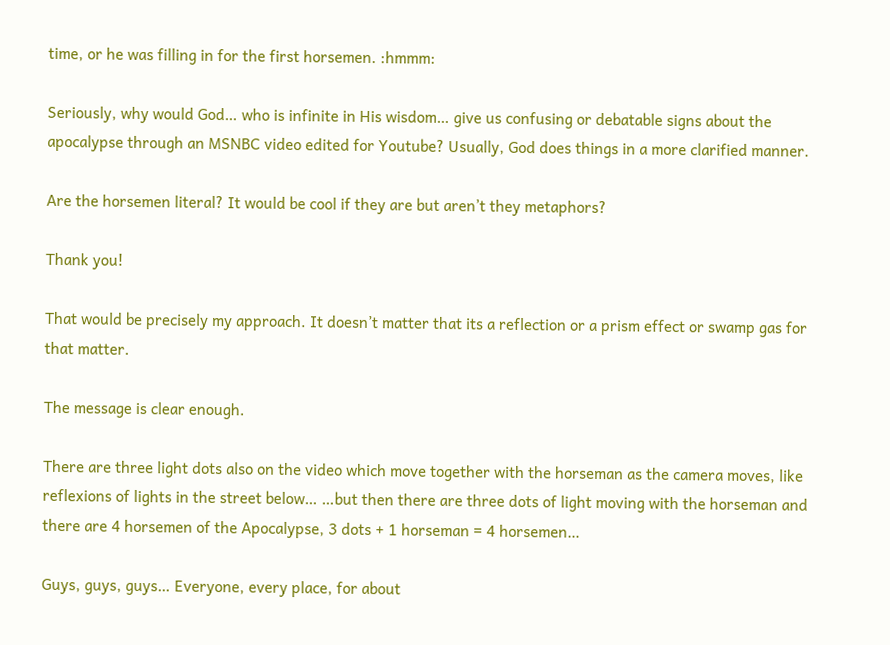time, or he was filling in for the first horsemen. :hmmm:

Seriously, why would God… who is infinite in His wisdom… give us confusing or debatable signs about the apocalypse through an MSNBC video edited for Youtube? Usually, God does things in a more clarified manner.

Are the horsemen literal? It would be cool if they are but aren’t they metaphors?

Thank you!

That would be precisely my approach. It doesn’t matter that its a reflection or a prism effect or swamp gas for that matter.

The message is clear enough.

There are three light dots also on the video which move together with the horseman as the camera moves, like reflexions of lights in the street below… …but then there are three dots of light moving with the horseman and there are 4 horsemen of the Apocalypse, 3 dots + 1 horseman = 4 horsemen…

Guys, guys, guys… Everyone, every place, for about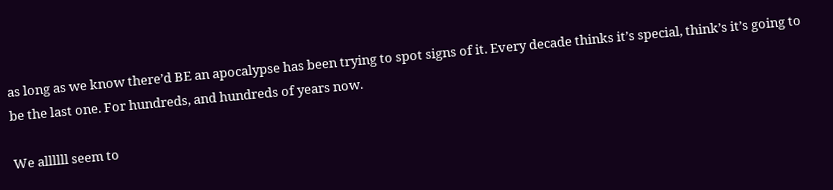as long as we know there’d BE an apocalypse has been trying to spot signs of it. Every decade thinks it’s special, think’s it’s going to be the last one. For hundreds, and hundreds of years now.

We allllll seem to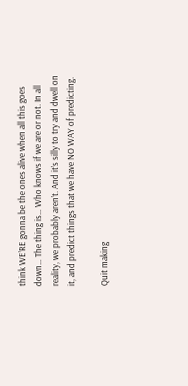think WE’RE gonna be the ones alive when all this goes down… The thing is… Who knows if we are or not. In all reality, we probably aren’t. And it’s silly to try and dwell on it, and predict things that we have NO WAY of predicting.

Quit making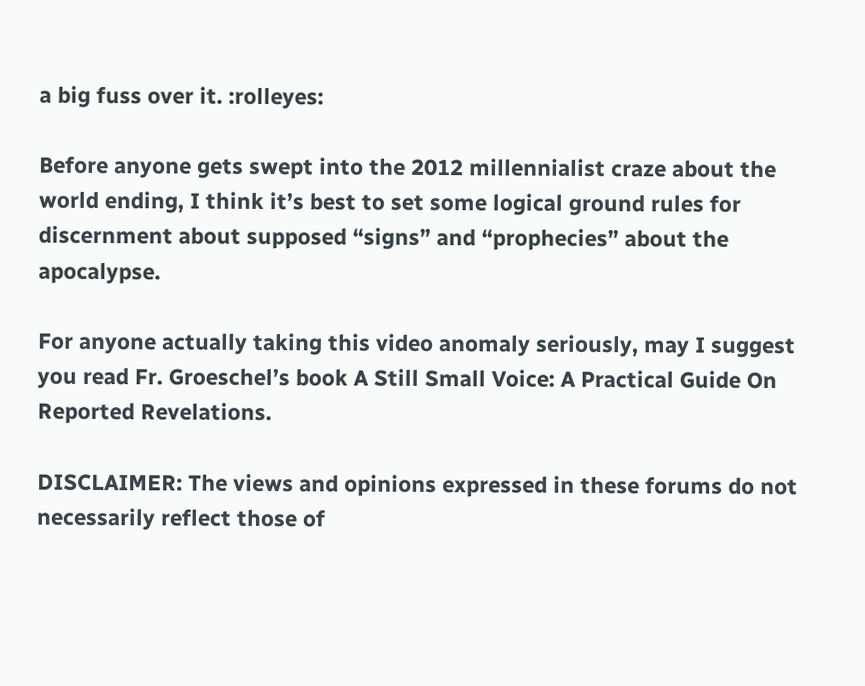a big fuss over it. :rolleyes:

Before anyone gets swept into the 2012 millennialist craze about the world ending, I think it’s best to set some logical ground rules for discernment about supposed “signs” and “prophecies” about the apocalypse.

For anyone actually taking this video anomaly seriously, may I suggest you read Fr. Groeschel’s book A Still Small Voice: A Practical Guide On Reported Revelations.

DISCLAIMER: The views and opinions expressed in these forums do not necessarily reflect those of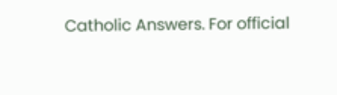Catholic Answers. For official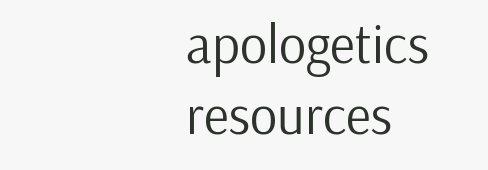apologetics resources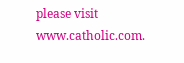please visit www.catholic.com.